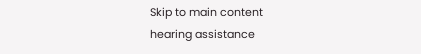Skip to main content
hearing assistance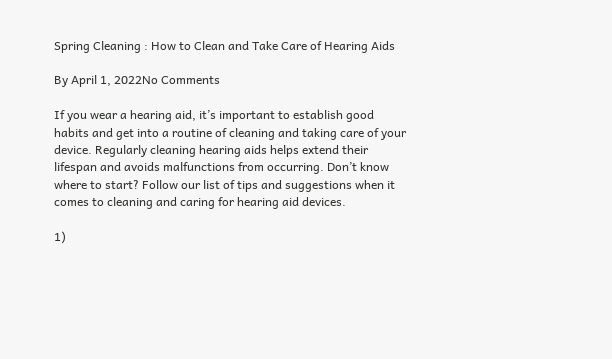Spring Cleaning : How to Clean and Take Care of Hearing Aids

By April 1, 2022No Comments

If you wear a hearing aid, it’s important to establish good habits and get into a routine of cleaning and taking care of your device. Regularly cleaning hearing aids helps extend their lifespan and avoids malfunctions from occurring. Don’t know where to start? Follow our list of tips and suggestions when it comes to cleaning and caring for hearing aid devices.

1)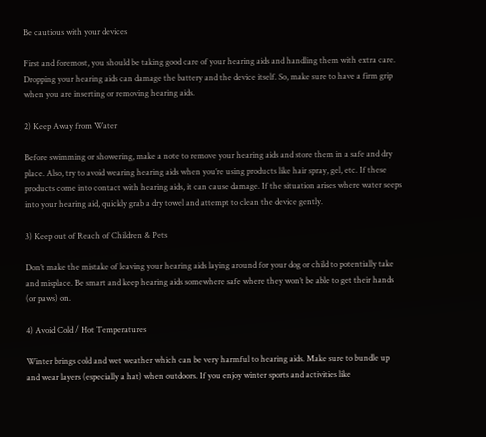Be cautious with your devices

First and foremost, you should be taking good care of your hearing aids and handling them with extra care. Dropping your hearing aids can damage the battery and the device itself. So, make sure to have a firm grip when you are inserting or removing hearing aids.

2) Keep Away from Water

Before swimming or showering, make a note to remove your hearing aids and store them in a safe and dry place. Also, try to avoid wearing hearing aids when you’re using products like hair spray, gel, etc. If these products come into contact with hearing aids, it can cause damage. If the situation arises where water seeps into your hearing aid, quickly grab a dry towel and attempt to clean the device gently.

3) Keep out of Reach of Children & Pets

Don’t make the mistake of leaving your hearing aids laying around for your dog or child to potentially take and misplace. Be smart and keep hearing aids somewhere safe where they won’t be able to get their hands (or paws) on.

4) Avoid Cold / Hot Temperatures

Winter brings cold and wet weather which can be very harmful to hearing aids. Make sure to bundle up and wear layers (especially a hat) when outdoors. If you enjoy winter sports and activities like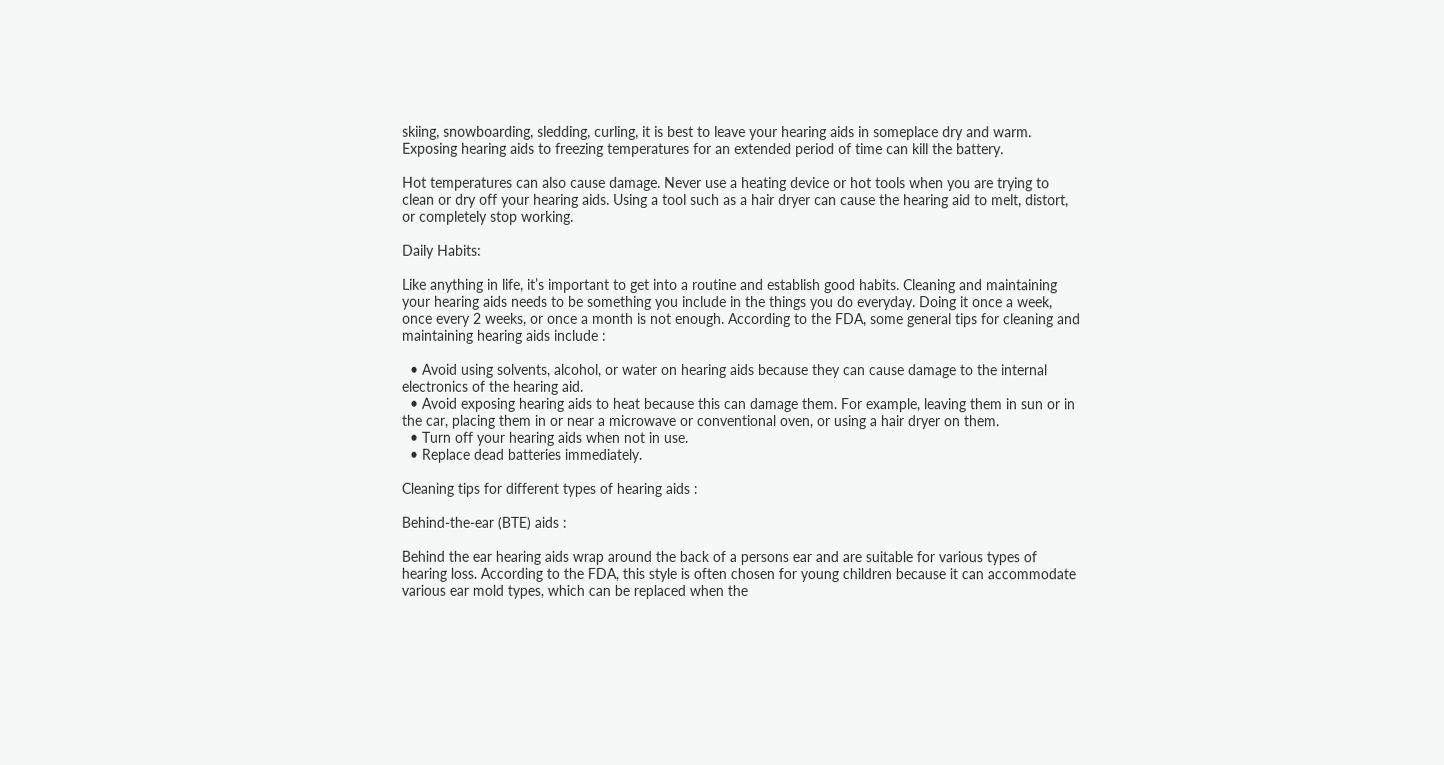skiing, snowboarding, sledding, curling, it is best to leave your hearing aids in someplace dry and warm. Exposing hearing aids to freezing temperatures for an extended period of time can kill the battery.

Hot temperatures can also cause damage. Never use a heating device or hot tools when you are trying to clean or dry off your hearing aids. Using a tool such as a hair dryer can cause the hearing aid to melt, distort, or completely stop working.

Daily Habits:

Like anything in life, it’s important to get into a routine and establish good habits. Cleaning and maintaining your hearing aids needs to be something you include in the things you do everyday. Doing it once a week, once every 2 weeks, or once a month is not enough. According to the FDA, some general tips for cleaning and maintaining hearing aids include :

  • Avoid using solvents, alcohol, or water on hearing aids because they can cause damage to the internal electronics of the hearing aid.
  • Avoid exposing hearing aids to heat because this can damage them. For example, leaving them in sun or in the car, placing them in or near a microwave or conventional oven, or using a hair dryer on them.
  • Turn off your hearing aids when not in use.
  • Replace dead batteries immediately.

Cleaning tips for different types of hearing aids :

Behind-the-ear (BTE) aids :

Behind the ear hearing aids wrap around the back of a persons ear and are suitable for various types of hearing loss. According to the FDA, this style is often chosen for young children because it can accommodate various ear mold types, which can be replaced when the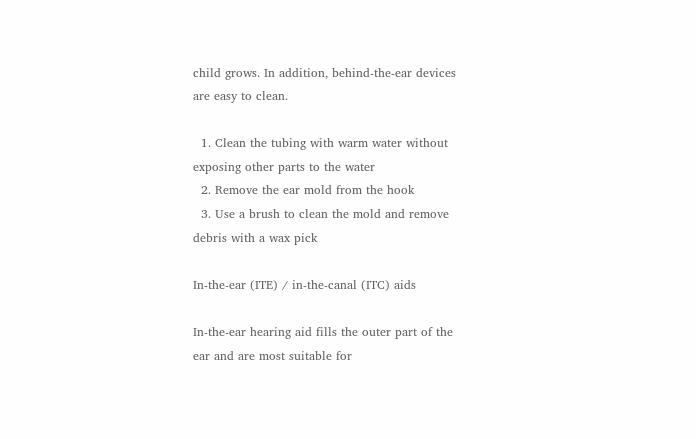child grows. In addition, behind-the-ear devices are easy to clean.

  1. Clean the tubing with warm water without exposing other parts to the water
  2. Remove the ear mold from the hook
  3. Use a brush to clean the mold and remove debris with a wax pick

In-the-ear (ITE) / in-the-canal (ITC) aids

In-the-ear hearing aid fills the outer part of the ear and are most suitable for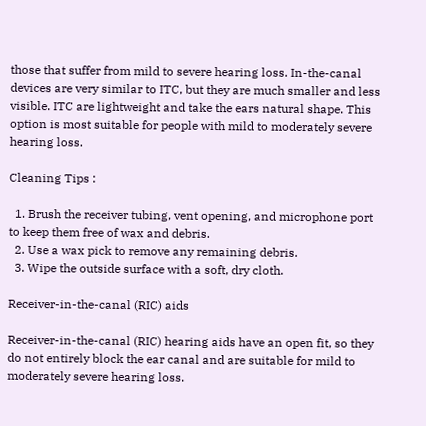those that suffer from mild to severe hearing loss. In-the-canal devices are very similar to ITC, but they are much smaller and less visible. ITC are lightweight and take the ears natural shape. This option is most suitable for people with mild to moderately severe hearing loss.

Cleaning Tips :

  1. Brush the receiver tubing, vent opening, and microphone port to keep them free of wax and debris.
  2. Use a wax pick to remove any remaining debris.
  3. Wipe the outside surface with a soft, dry cloth.

Receiver-in-the-canal (RIC) aids

Receiver-in-the-canal (RIC) hearing aids have an open fit, so they do not entirely block the ear canal and are suitable for mild to moderately severe hearing loss.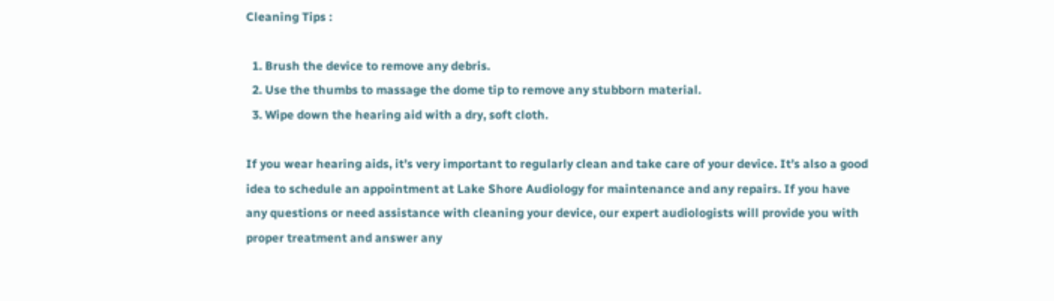Cleaning Tips :

  1. Brush the device to remove any debris.
  2. Use the thumbs to massage the dome tip to remove any stubborn material.
  3. Wipe down the hearing aid with a dry, soft cloth.

If you wear hearing aids, it’s very important to regularly clean and take care of your device. It’s also a good idea to schedule an appointment at Lake Shore Audiology for maintenance and any repairs. If you have any questions or need assistance with cleaning your device, our expert audiologists will provide you with proper treatment and answer any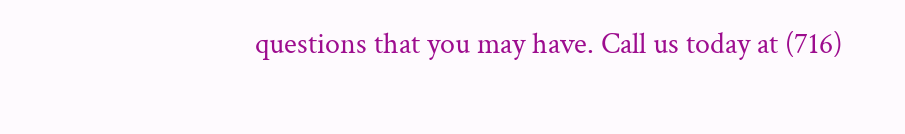questions that you may have. Call us today at (716)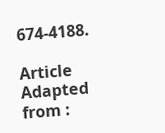674-4188.

Article Adapted from :